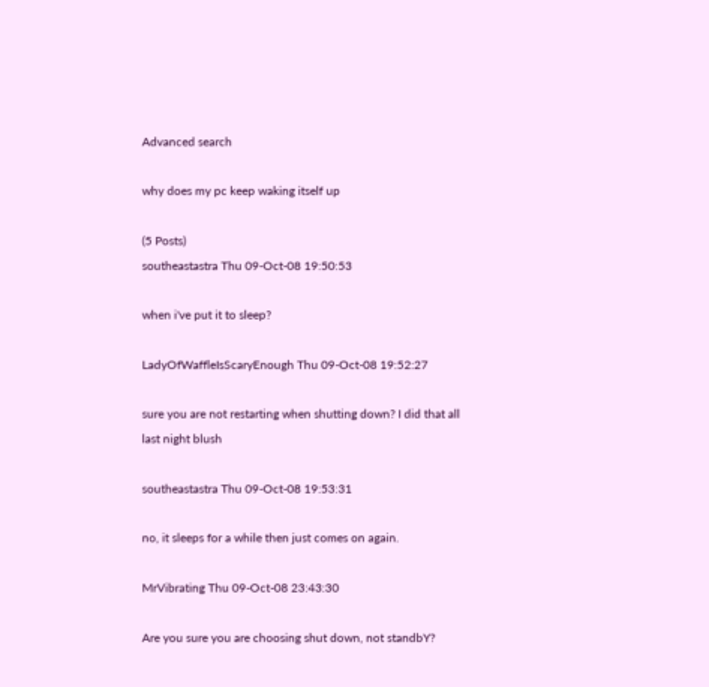Advanced search

why does my pc keep waking itself up

(5 Posts)
southeastastra Thu 09-Oct-08 19:50:53

when i've put it to sleep?

LadyOfWaffleIsScaryEnough Thu 09-Oct-08 19:52:27

sure you are not restarting when shutting down? I did that all last night blush

southeastastra Thu 09-Oct-08 19:53:31

no, it sleeps for a while then just comes on again.

MrVibrating Thu 09-Oct-08 23:43:30

Are you sure you are choosing shut down, not standbY?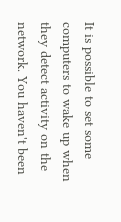It is possible to set some computers to wake up when they detect activity on the network. You haven't been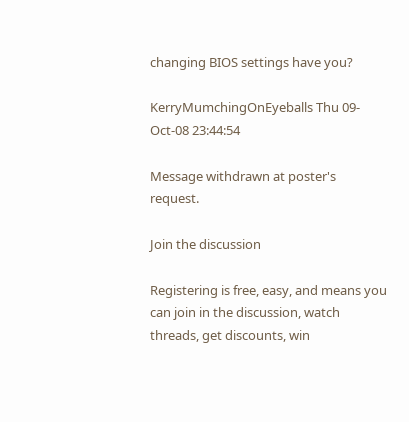changing BIOS settings have you?

KerryMumchingOnEyeballs Thu 09-Oct-08 23:44:54

Message withdrawn at poster's request.

Join the discussion

Registering is free, easy, and means you can join in the discussion, watch threads, get discounts, win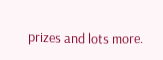prizes and lots more.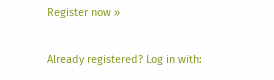Register now »

Already registered? Log in with: